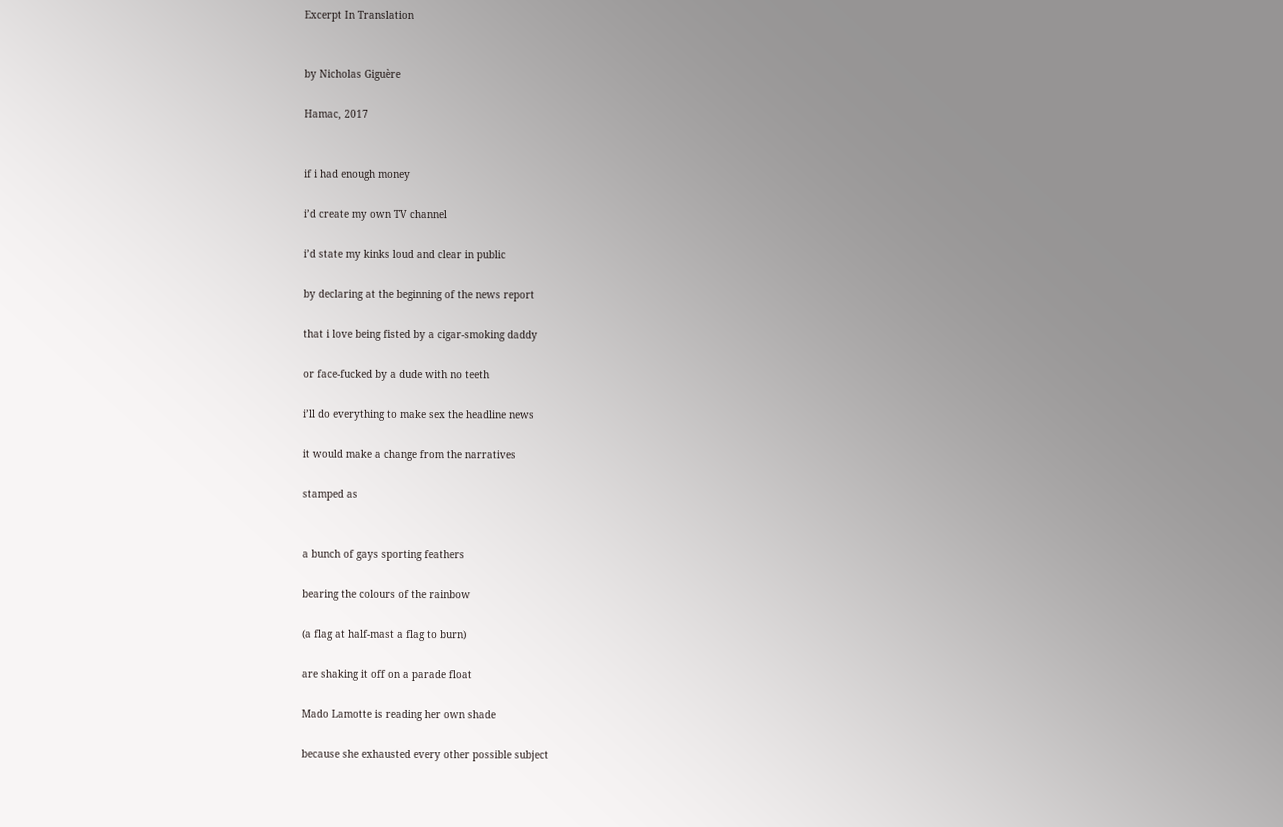Excerpt In Translation


by Nicholas Giguère

Hamac, 2017


if i had enough money

i’d create my own TV channel

i’d state my kinks loud and clear in public

by declaring at the beginning of the news report

that i love being fisted by a cigar-smoking daddy

or face-fucked by a dude with no teeth

i’ll do everything to make sex the headline news

it would make a change from the narratives

stamped as


a bunch of gays sporting feathers

bearing the colours of the rainbow

(a flag at half-mast a flag to burn)

are shaking it off on a parade float

Mado Lamotte is reading her own shade

because she exhausted every other possible subject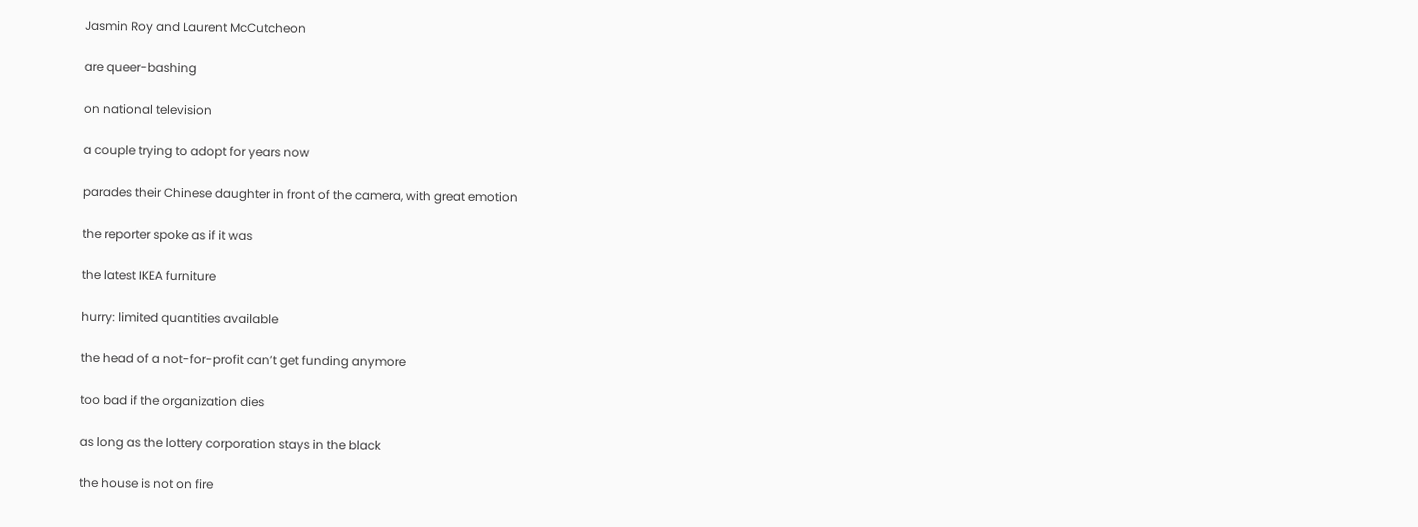Jasmin Roy and Laurent McCutcheon

are queer-bashing

on national television

a couple trying to adopt for years now

parades their Chinese daughter in front of the camera, with great emotion

the reporter spoke as if it was

the latest IKEA furniture

hurry: limited quantities available

the head of a not-for-profit can’t get funding anymore

too bad if the organization dies

as long as the lottery corporation stays in the black

the house is not on fire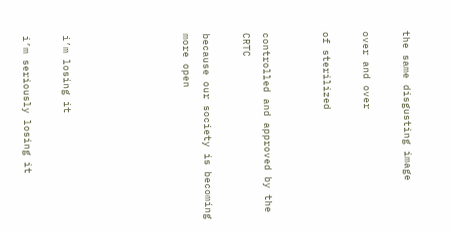the same disgusting image

over and over

of sterilized


controlled and approved by the CRTC

because our society is becoming more open





i’m losing it

i’m seriously losing it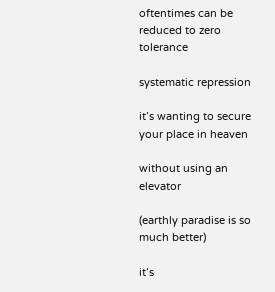oftentimes can be reduced to zero tolerance

systematic repression

it’s wanting to secure your place in heaven

without using an elevator

(earthly paradise is so much better)

it’s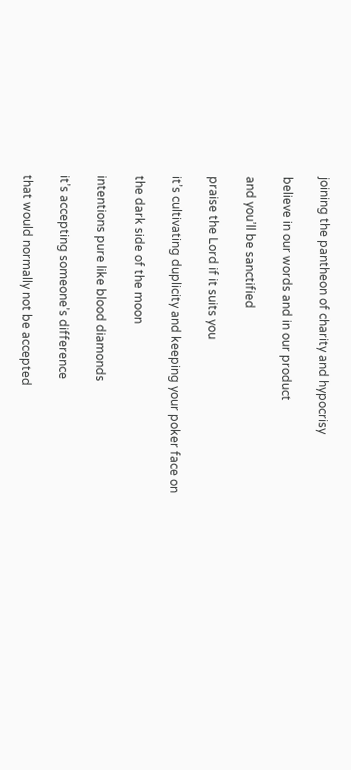joining the pantheon of charity and hypocrisy

believe in our words and in our product

and you’ll be sanctified

praise the Lord if it suits you

it’s cultivating duplicity and keeping your poker face on

the dark side of the moon

intentions pure like blood diamonds

it’s accepting someone’s difference

that would normally not be accepted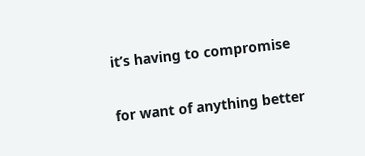it’s having to compromise

for want of anything better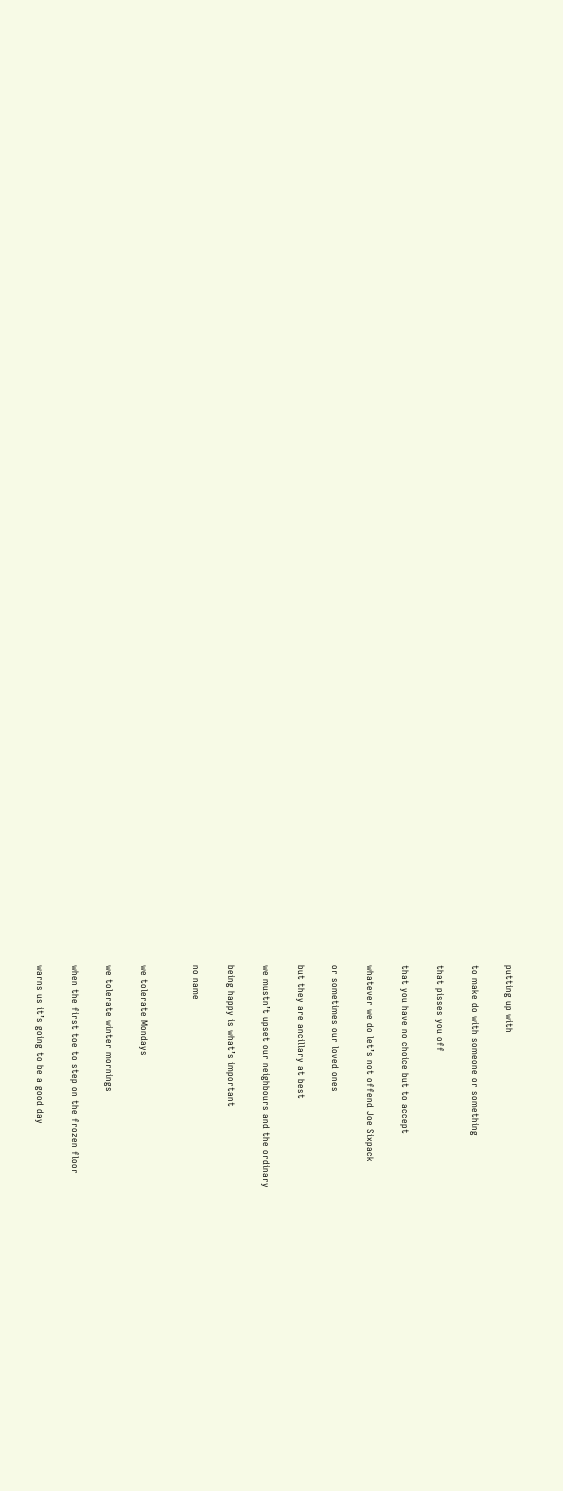putting up with

to make do with someone or something

that pisses you off

that you have no choice but to accept

whatever we do let’s not offend Joe Sixpack

or sometimes our loved ones

but they are ancillary at best

we mustn’t upset our neighbours and the ordinary

being happy is what’s important

no name


we tolerate Mondays

we tolerate winter mornings

when the first toe to step on the frozen floor

warns us it’s going to be a good day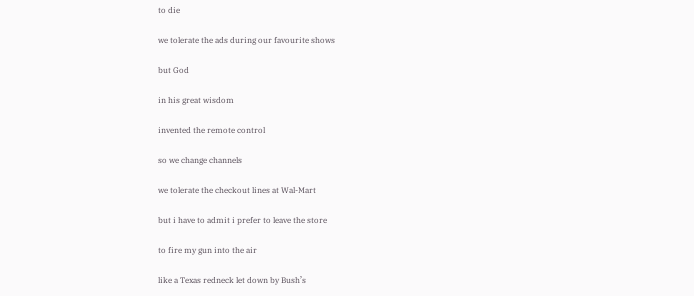to die

we tolerate the ads during our favourite shows

but God

in his great wisdom

invented the remote control

so we change channels

we tolerate the checkout lines at Wal-Mart

but i have to admit i prefer to leave the store

to fire my gun into the air

like a Texas redneck let down by Bush’s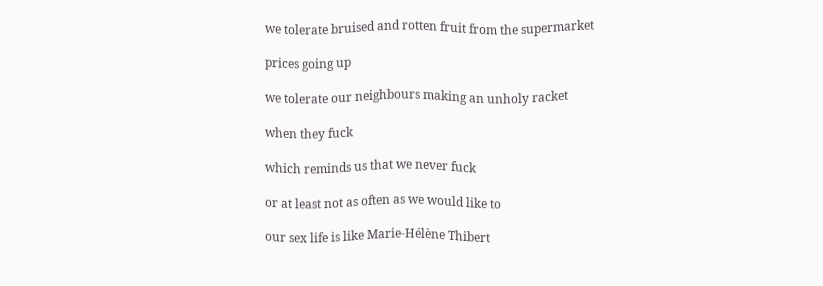we tolerate bruised and rotten fruit from the supermarket

prices going up

we tolerate our neighbours making an unholy racket

when they fuck

which reminds us that we never fuck

or at least not as often as we would like to

our sex life is like Marie-Hélène Thibert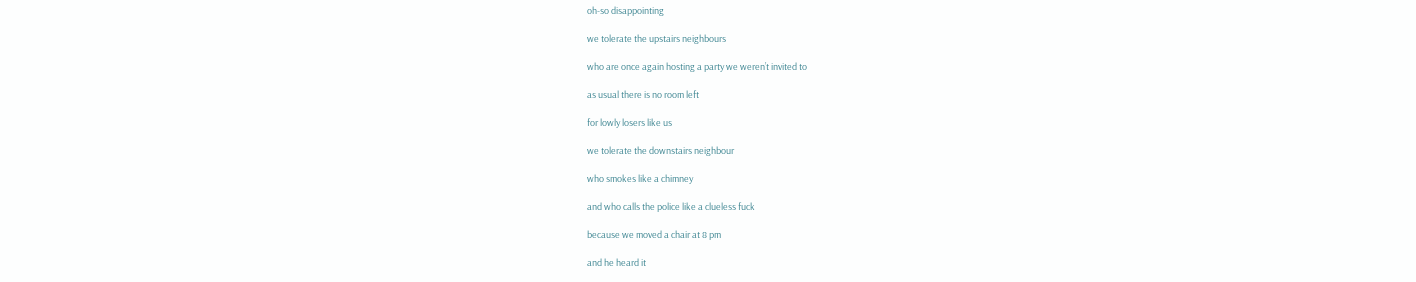oh-so disappointing

we tolerate the upstairs neighbours

who are once again hosting a party we weren’t invited to

as usual there is no room left

for lowly losers like us

we tolerate the downstairs neighbour

who smokes like a chimney

and who calls the police like a clueless fuck

because we moved a chair at 8 pm

and he heard it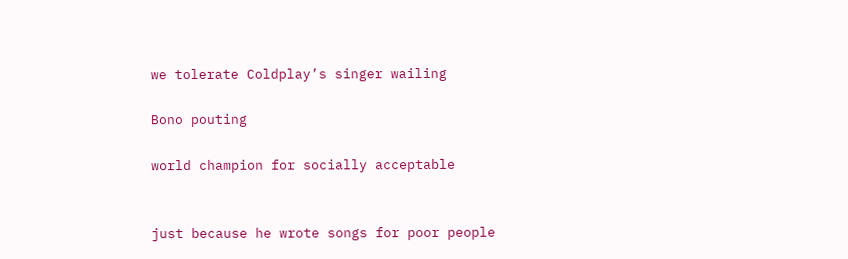we tolerate Coldplay’s singer wailing

Bono pouting

world champion for socially acceptable


just because he wrote songs for poor people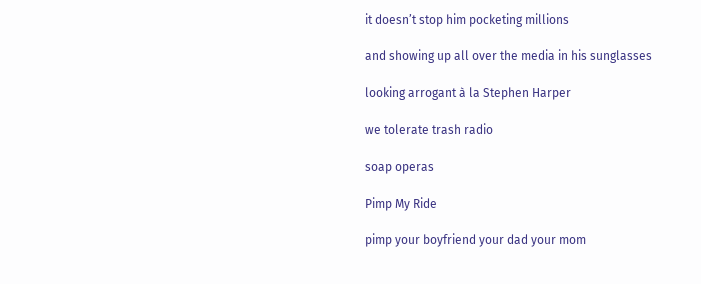it doesn’t stop him pocketing millions

and showing up all over the media in his sunglasses

looking arrogant à la Stephen Harper

we tolerate trash radio

soap operas

Pimp My Ride

pimp your boyfriend your dad your mom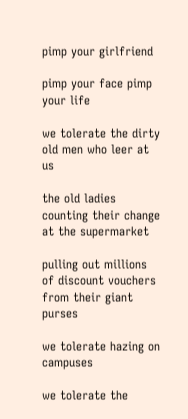pimp your girlfriend

pimp your face pimp your life

we tolerate the dirty old men who leer at us

the old ladies counting their change at the supermarket

pulling out millions of discount vouchers from their giant purses

we tolerate hazing on campuses

we tolerate the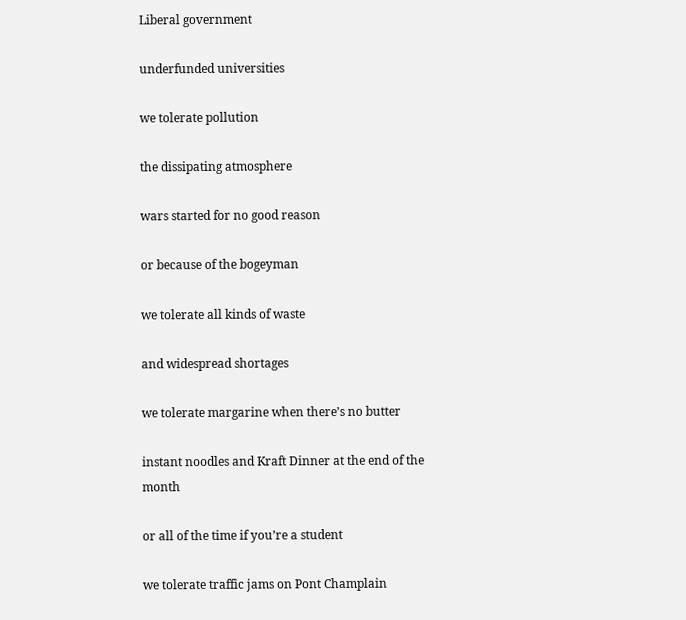Liberal government

underfunded universities

we tolerate pollution

the dissipating atmosphere

wars started for no good reason

or because of the bogeyman

we tolerate all kinds of waste

and widespread shortages

we tolerate margarine when there’s no butter

instant noodles and Kraft Dinner at the end of the month

or all of the time if you’re a student

we tolerate traffic jams on Pont Champlain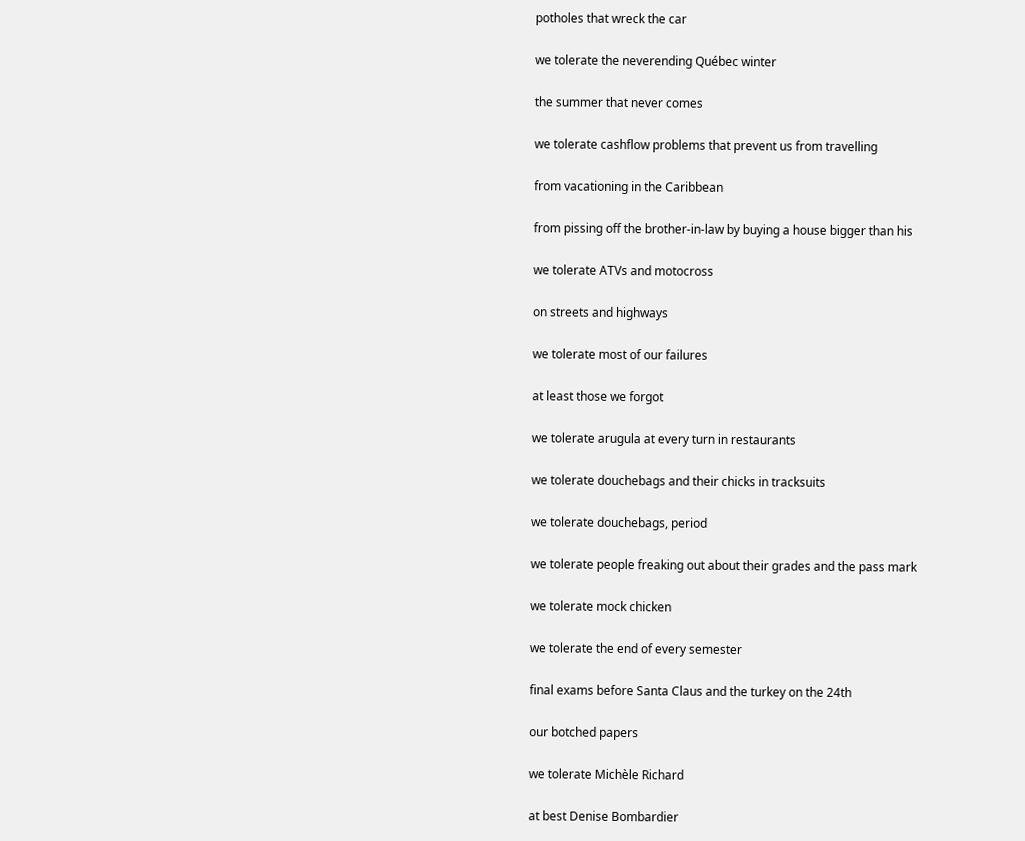potholes that wreck the car

we tolerate the neverending Québec winter

the summer that never comes

we tolerate cashflow problems that prevent us from travelling

from vacationing in the Caribbean

from pissing off the brother-in-law by buying a house bigger than his

we tolerate ATVs and motocross

on streets and highways

we tolerate most of our failures

at least those we forgot

we tolerate arugula at every turn in restaurants

we tolerate douchebags and their chicks in tracksuits

we tolerate douchebags, period

we tolerate people freaking out about their grades and the pass mark

we tolerate mock chicken

we tolerate the end of every semester

final exams before Santa Claus and the turkey on the 24th

our botched papers

we tolerate Michèle Richard

at best Denise Bombardier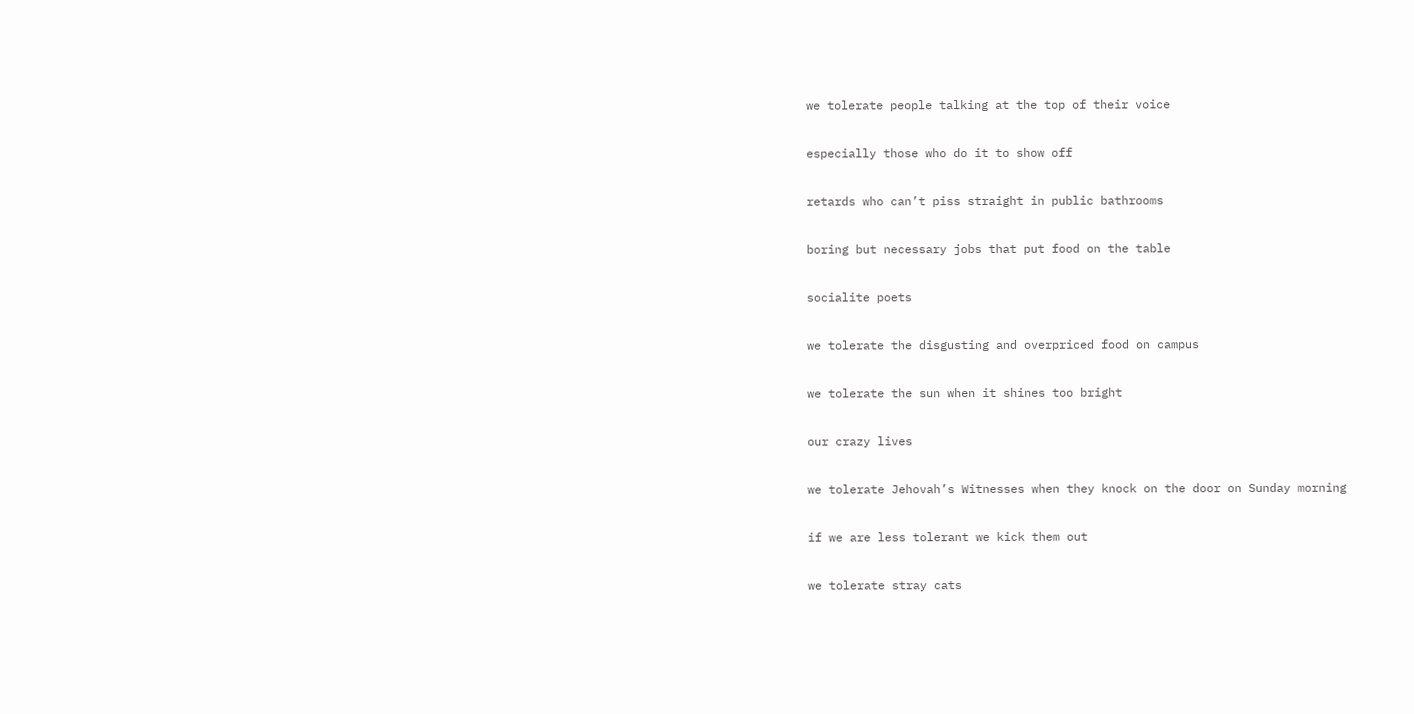we tolerate people talking at the top of their voice

especially those who do it to show off

retards who can’t piss straight in public bathrooms

boring but necessary jobs that put food on the table

socialite poets

we tolerate the disgusting and overpriced food on campus

we tolerate the sun when it shines too bright

our crazy lives

we tolerate Jehovah’s Witnesses when they knock on the door on Sunday morning

if we are less tolerant we kick them out

we tolerate stray cats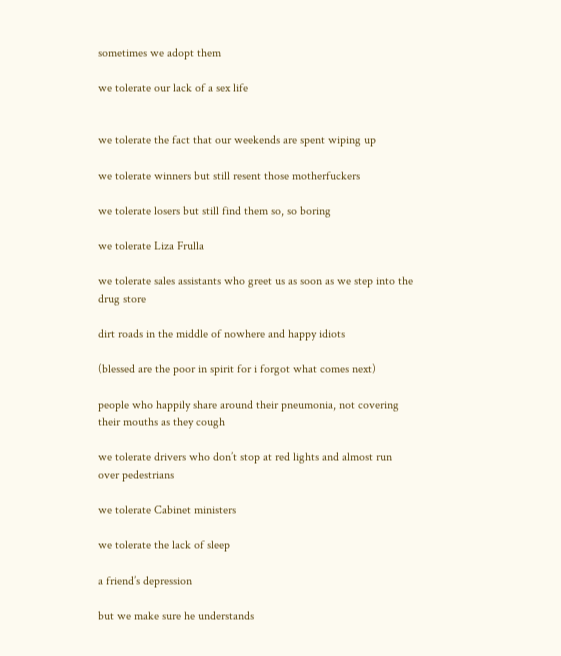sometimes we adopt them

we tolerate our lack of a sex life


we tolerate the fact that our weekends are spent wiping up

we tolerate winners but still resent those motherfuckers

we tolerate losers but still find them so, so boring

we tolerate Liza Frulla

we tolerate sales assistants who greet us as soon as we step into the drug store

dirt roads in the middle of nowhere and happy idiots

(blessed are the poor in spirit for i forgot what comes next)

people who happily share around their pneumonia, not covering their mouths as they cough

we tolerate drivers who don’t stop at red lights and almost run over pedestrians

we tolerate Cabinet ministers

we tolerate the lack of sleep

a friend’s depression

but we make sure he understands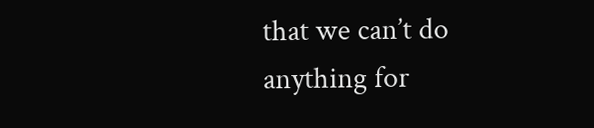that we can’t do anything for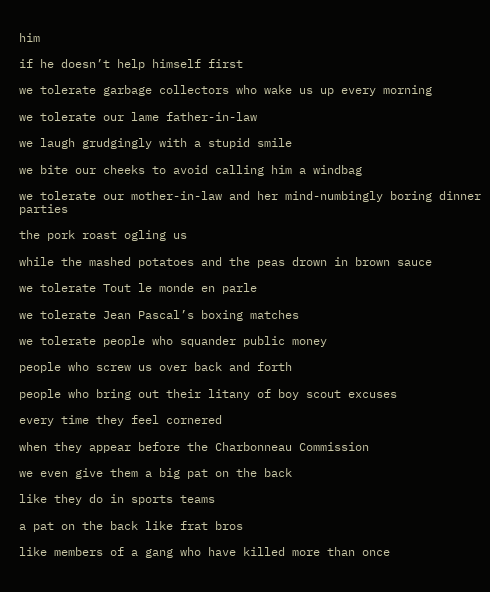him

if he doesn’t help himself first

we tolerate garbage collectors who wake us up every morning

we tolerate our lame father-in-law

we laugh grudgingly with a stupid smile

we bite our cheeks to avoid calling him a windbag

we tolerate our mother-in-law and her mind-numbingly boring dinner parties

the pork roast ogling us

while the mashed potatoes and the peas drown in brown sauce

we tolerate Tout le monde en parle

we tolerate Jean Pascal’s boxing matches

we tolerate people who squander public money

people who screw us over back and forth

people who bring out their litany of boy scout excuses

every time they feel cornered

when they appear before the Charbonneau Commission

we even give them a big pat on the back

like they do in sports teams

a pat on the back like frat bros

like members of a gang who have killed more than once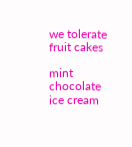we tolerate fruit cakes

mint chocolate ice cream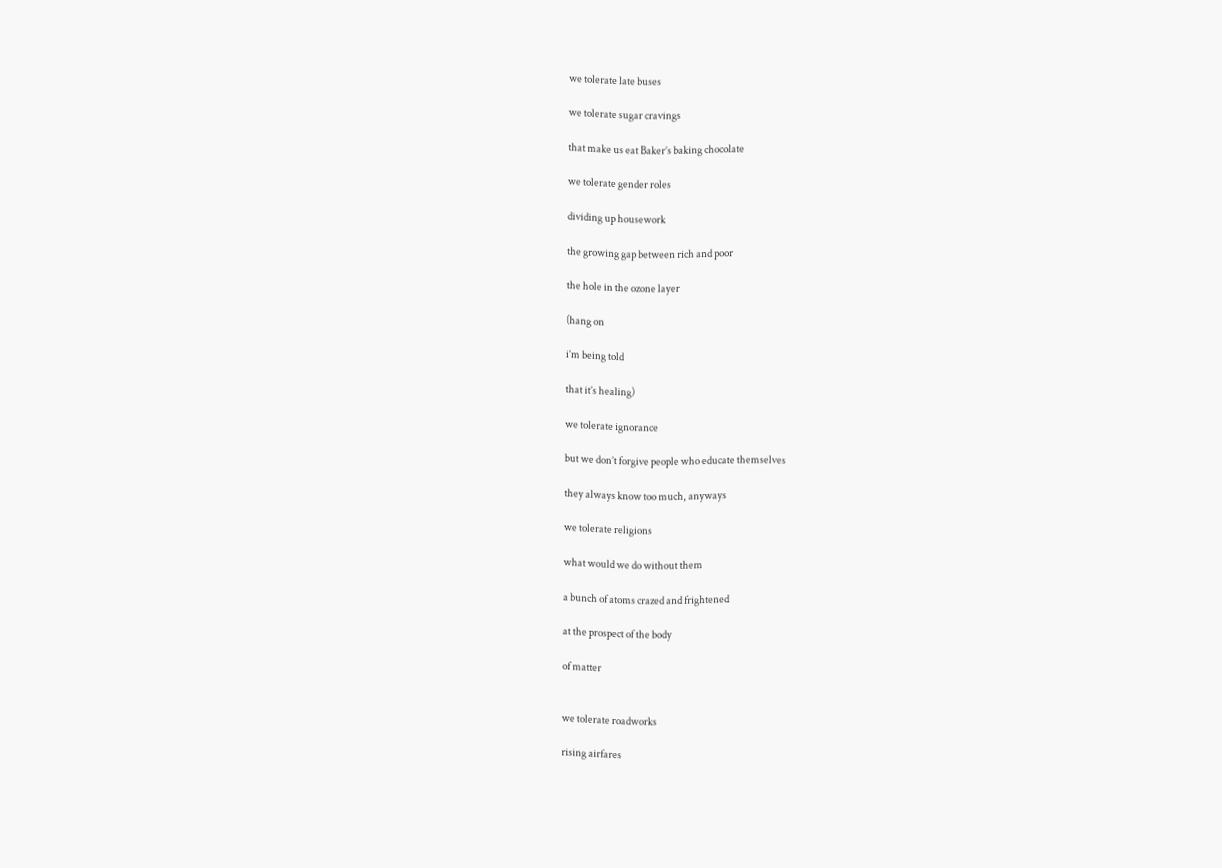we tolerate late buses

we tolerate sugar cravings

that make us eat Baker’s baking chocolate

we tolerate gender roles

dividing up housework

the growing gap between rich and poor

the hole in the ozone layer

(hang on

i’m being told

that it’s healing)

we tolerate ignorance

but we don’t forgive people who educate themselves

they always know too much, anyways

we tolerate religions

what would we do without them

a bunch of atoms crazed and frightened

at the prospect of the body

of matter


we tolerate roadworks

rising airfares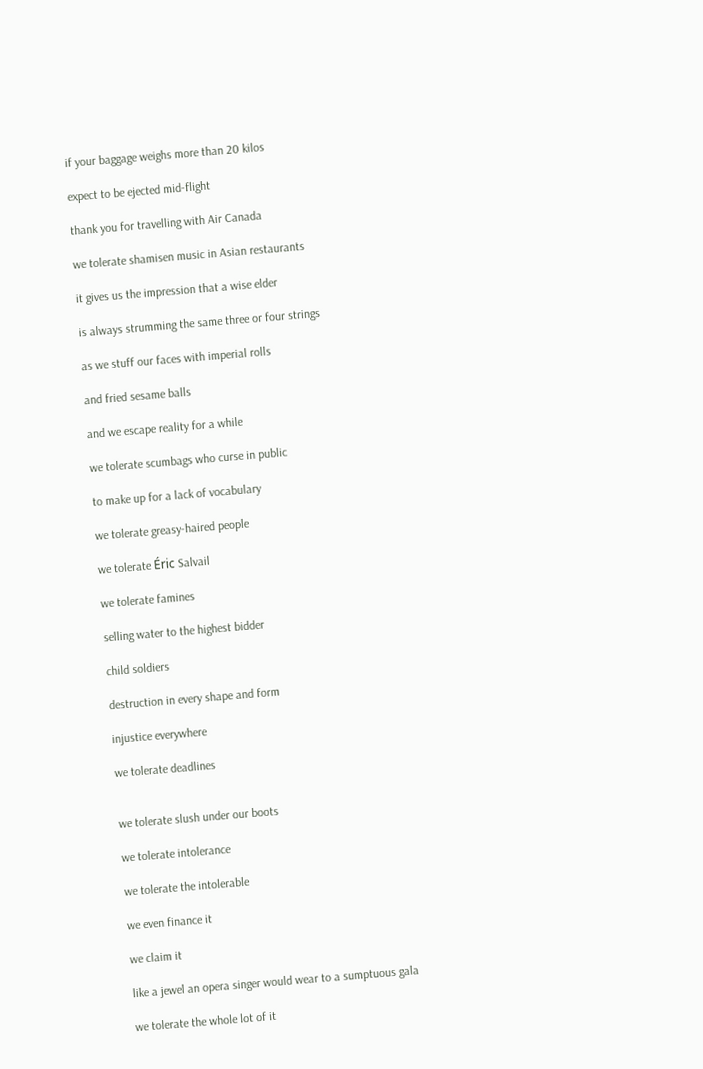if your baggage weighs more than 20 kilos

expect to be ejected mid-flight

thank you for travelling with Air Canada

we tolerate shamisen music in Asian restaurants

it gives us the impression that a wise elder

is always strumming the same three or four strings

as we stuff our faces with imperial rolls

and fried sesame balls

and we escape reality for a while

we tolerate scumbags who curse in public

to make up for a lack of vocabulary

we tolerate greasy-haired people

we tolerate Éric Salvail

we tolerate famines

selling water to the highest bidder

child soldiers

destruction in every shape and form

injustice everywhere

we tolerate deadlines


we tolerate slush under our boots

we tolerate intolerance

we tolerate the intolerable

we even finance it

we claim it

like a jewel an opera singer would wear to a sumptuous gala

we tolerate the whole lot of it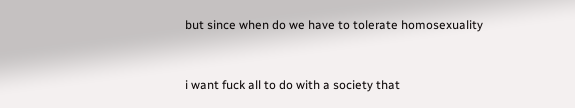but since when do we have to tolerate homosexuality


i want fuck all to do with a society that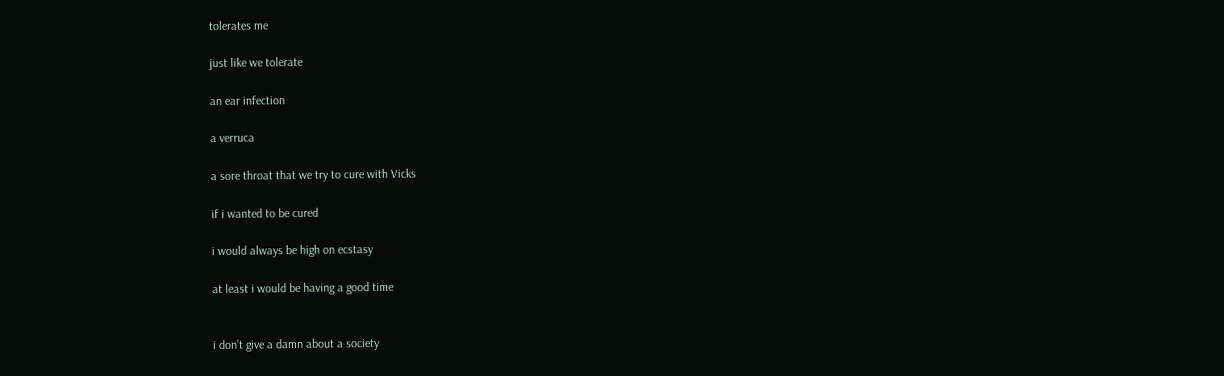tolerates me

just like we tolerate

an ear infection

a verruca

a sore throat that we try to cure with Vicks

if i wanted to be cured

i would always be high on ecstasy

at least i would be having a good time


i don’t give a damn about a society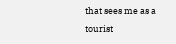that sees me as a tourist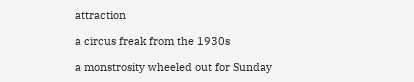attraction

a circus freak from the 1930s

a monstrosity wheeled out for Sunday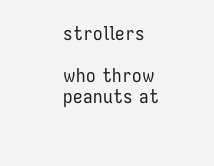strollers

who throw peanuts at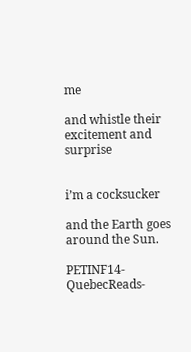me

and whistle their excitement and surprise


i’m a cocksucker

and the Earth goes around the Sun.

PETINF14-QuebecReads-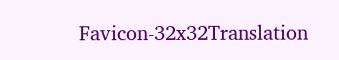Favicon-32x32Translation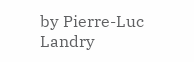by Pierre-Luc Landry